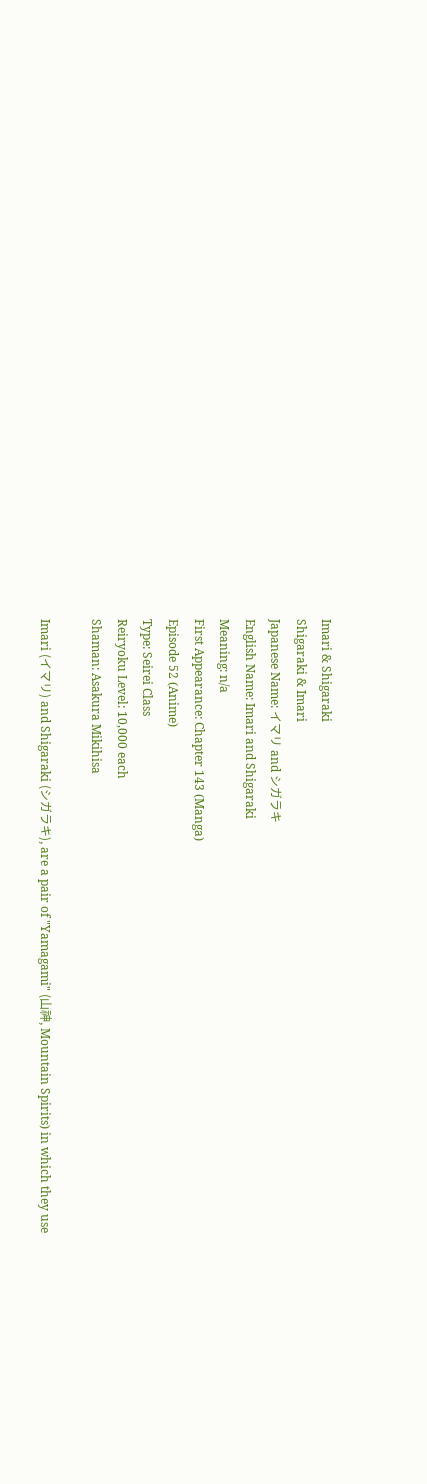Imari & Shigaraki
Shigaraki & Imari
Japanese Name: イマリ and シガラキ
English Name: Imari and Shigaraki
Meaning: n/a
First Appearance: Chapter 143 (Manga)
Episode 52 (Anime)
Type: Seirei Class
Reiryoku Level: 10,000 each
Shaman: Asakura Mikihisa

Imari (イマリ) and Shigaraki (シガラキ), are a pair of "Yamagami" (山神, Mountain Spirits) in which they use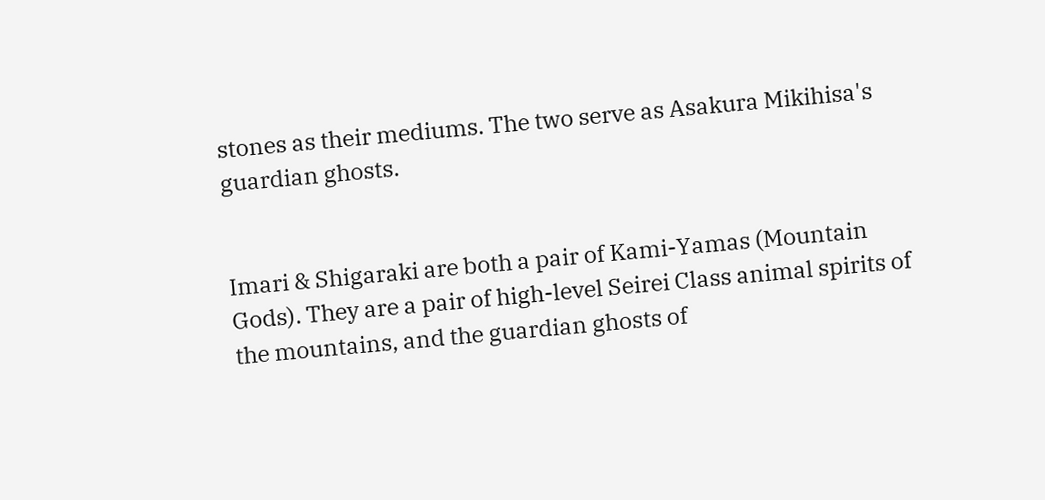stones as their mediums. The two serve as Asakura Mikihisa's guardian ghosts.


Imari & Shigaraki are both a pair of Kami-Yamas (Mountain Gods). They are a pair of high-level Seirei Class animal spirits of the mountains, and the guardian ghosts of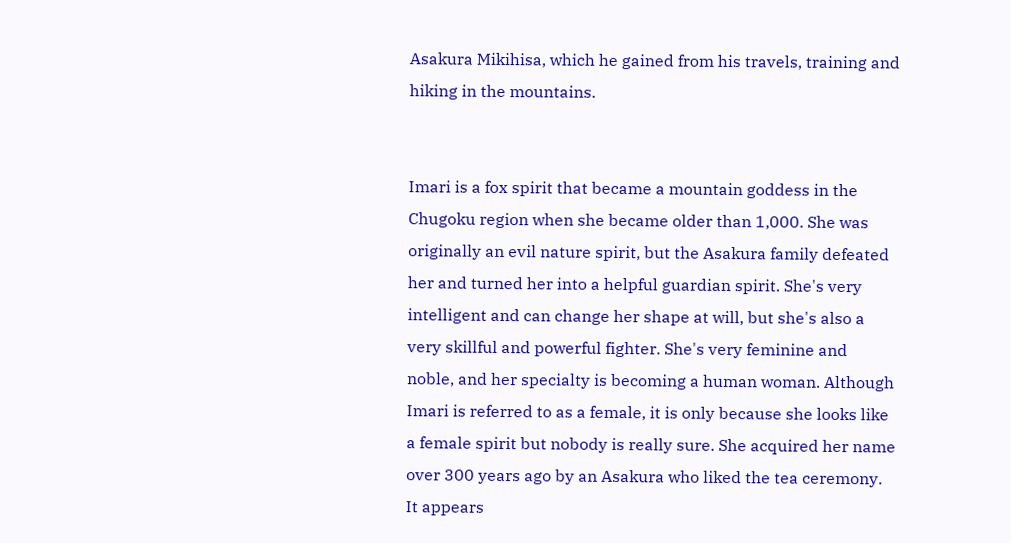Asakura Mikihisa, which he gained from his travels, training and hiking in the mountains.


Imari is a fox spirit that became a mountain goddess in the Chugoku region when she became older than 1,000. She was originally an evil nature spirit, but the Asakura family defeated her and turned her into a helpful guardian spirit. She's very intelligent and can change her shape at will, but she's also a very skillful and powerful fighter. She's very feminine and noble, and her specialty is becoming a human woman. Although Imari is referred to as a female, it is only because she looks like a female spirit but nobody is really sure. She acquired her name over 300 years ago by an Asakura who liked the tea ceremony. It appears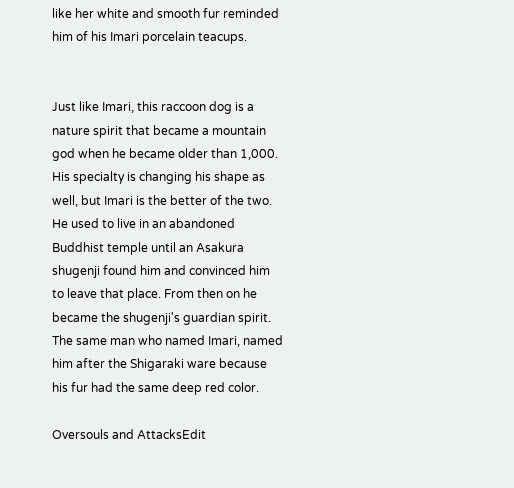like her white and smooth fur reminded him of his Imari porcelain teacups.


Just like Imari, this raccoon dog is a nature spirit that became a mountain god when he became older than 1,000. His specialty is changing his shape as well, but Imari is the better of the two. He used to live in an abandoned Buddhist temple until an Asakura shugenji found him and convinced him to leave that place. From then on he became the shugenji's guardian spirit. The same man who named Imari, named him after the Shigaraki ware because his fur had the same deep red color.

Oversouls and AttacksEdit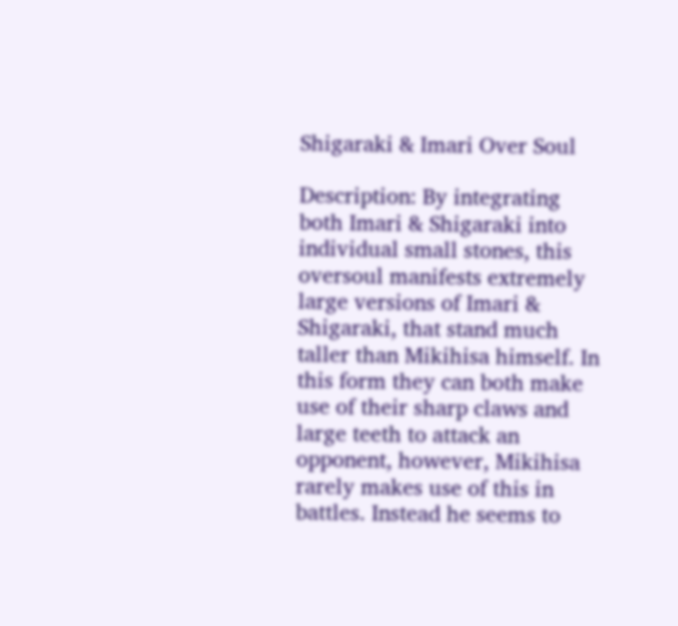Shigaraki & Imari Over Soul

Description: By integrating both Imari & Shigaraki into individual small stones, this oversoul manifests extremely large versions of Imari & Shigaraki, that stand much taller than Mikihisa himself. In this form they can both make use of their sharp claws and large teeth to attack an opponent, however, Mikihisa rarely makes use of this in battles. Instead he seems to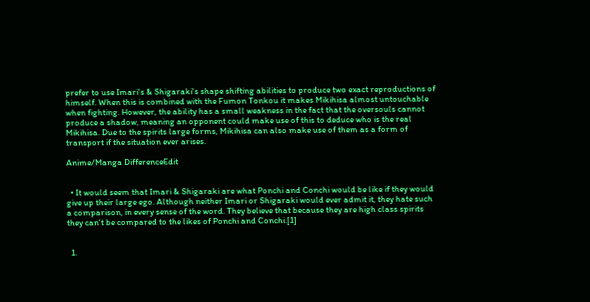prefer to use Imari's & Shigaraki's shape shifting abilities to produce two exact reproductions of himself. When this is combined with the Fumon Tonkou it makes Mikihisa almost untouchable when fighting. However, the ability has a small weakness in the fact that the oversouls cannot produce a shadow, meaning an opponent could make use of this to deduce who is the real Mikihisa. Due to the spirits large forms, Mikihisa can also make use of them as a form of transport if the situation ever arises.

Anime/Manga DifferenceEdit


  • It would seem that Imari & Shigaraki are what Ponchi and Conchi would be like if they would give up their large ego. Although neither Imari or Shigaraki would ever admit it, they hate such a comparison, in every sense of the word. They believe that because they are high class spirits they can't be compared to the likes of Ponchi and Conchi.[1]


  1.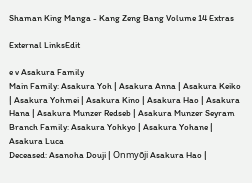Shaman King Manga - Kang Zeng Bang Volume 14 Extras

External LinksEdit

e v Asakura Family
Main Family: Asakura Yoh | Asakura Anna | Asakura Keiko | Asakura Yohmei | Asakura Kino | Asakura Hao | Asakura Hana | Asakura Munzer Redseb | Asakura Munzer Seyram
Branch Family: Asakura Yohkyo | Asakura Yohane | Asakura Luca
Deceased: Asanoha Douji | Onmyōji Asakura Hao |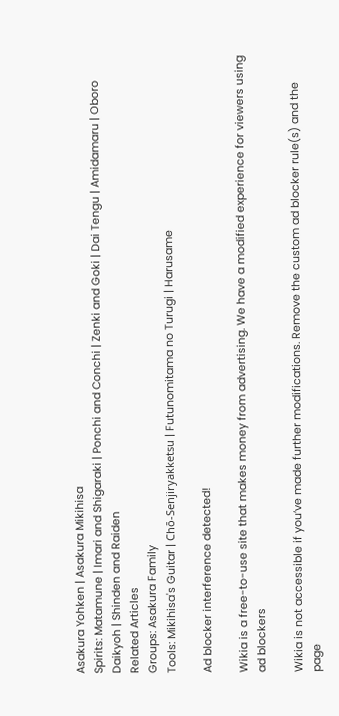Asakura Yohken | Asakura Mikihisa
Spirits: Matamune | Imari and Shigaraki | Ponchi and Conchi | Zenki and Goki | Dai Tengu | Amidamaru | Oboro Daikyoh | Shinden and Raiden
Related Articles
Groups: Asakura Family
Tools: Mikihisa's Guitar | Chō-Senjiryakketsu | Futunomitama no Turugi | Harusame

Ad blocker interference detected!

Wikia is a free-to-use site that makes money from advertising. We have a modified experience for viewers using ad blockers

Wikia is not accessible if you’ve made further modifications. Remove the custom ad blocker rule(s) and the page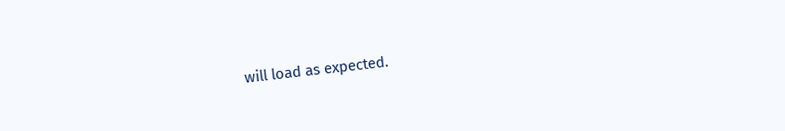will load as expected.